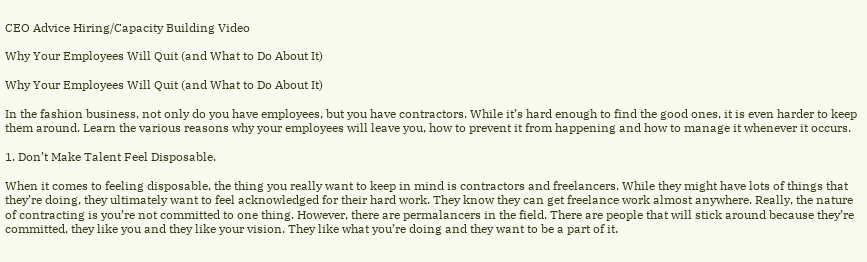CEO Advice Hiring/Capacity Building Video

Why Your Employees Will Quit (and What to Do About It)

Why Your Employees Will Quit (and What to Do About It)

In the fashion business, not only do you have employees, but you have contractors. While it’s hard enough to find the good ones, it is even harder to keep them around. Learn the various reasons why your employees will leave you, how to prevent it from happening and how to manage it whenever it occurs.

1. Don’t Make Talent Feel Disposable.

When it comes to feeling disposable, the thing you really want to keep in mind is contractors and freelancers. While they might have lots of things that they’re doing, they ultimately want to feel acknowledged for their hard work. They know they can get freelance work almost anywhere. Really, the nature of contracting is you’re not committed to one thing. However, there are permalancers in the field. There are people that will stick around because they’re committed, they like you and they like your vision. They like what you’re doing and they want to be a part of it.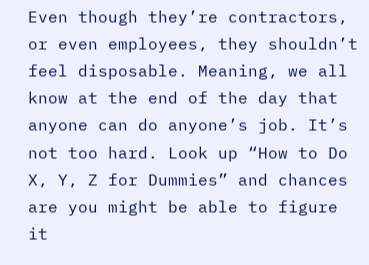Even though they’re contractors, or even employees, they shouldn’t feel disposable. Meaning, we all know at the end of the day that anyone can do anyone’s job. It’s not too hard. Look up “How to Do X, Y, Z for Dummies” and chances are you might be able to figure it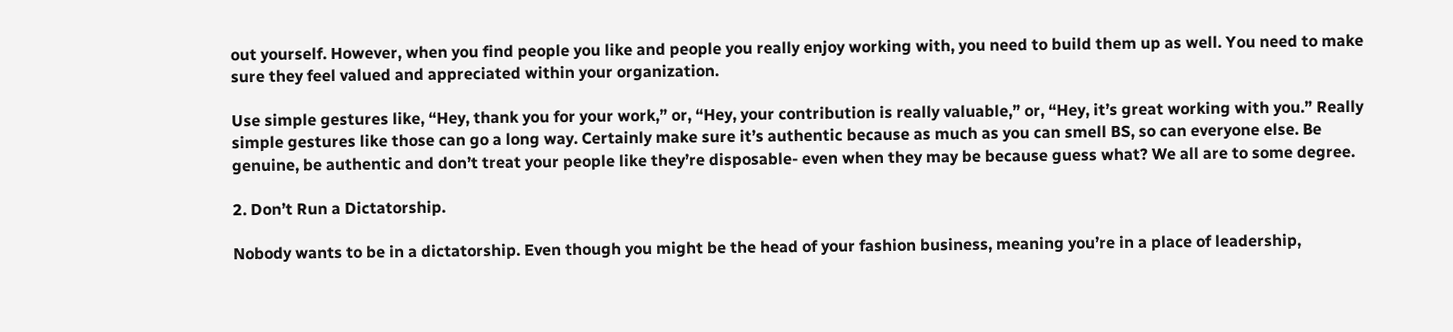out yourself. However, when you find people you like and people you really enjoy working with, you need to build them up as well. You need to make sure they feel valued and appreciated within your organization.

Use simple gestures like, “Hey, thank you for your work,” or, “Hey, your contribution is really valuable,” or, “Hey, it’s great working with you.” Really simple gestures like those can go a long way. Certainly make sure it’s authentic because as much as you can smell BS, so can everyone else. Be genuine, be authentic and don’t treat your people like they’re disposable- even when they may be because guess what? We all are to some degree.

2. Don’t Run a Dictatorship.

Nobody wants to be in a dictatorship. Even though you might be the head of your fashion business, meaning you’re in a place of leadership,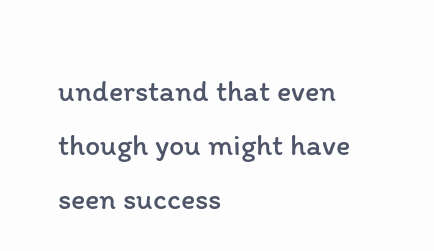understand that even though you might have seen success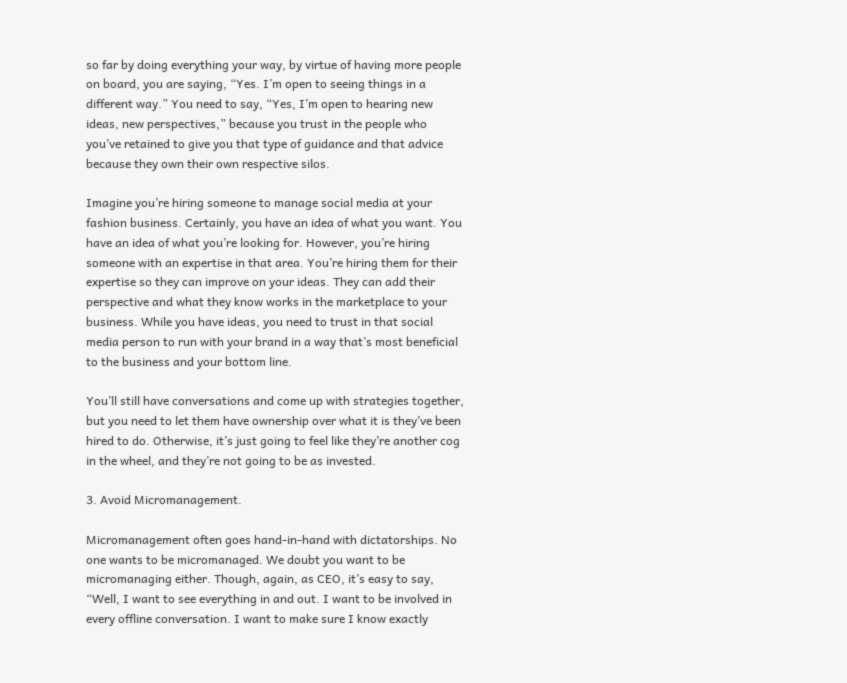so far by doing everything your way, by virtue of having more people on board, you are saying, “Yes. I’m open to seeing things in a different way.” You need to say, “Yes, I’m open to hearing new ideas, new perspectives,” because you trust in the people who you’ve retained to give you that type of guidance and that advice because they own their own respective silos.

Imagine you’re hiring someone to manage social media at your fashion business. Certainly, you have an idea of what you want. You have an idea of what you’re looking for. However, you’re hiring someone with an expertise in that area. You’re hiring them for their expertise so they can improve on your ideas. They can add their perspective and what they know works in the marketplace to your business. While you have ideas, you need to trust in that social media person to run with your brand in a way that’s most beneficial to the business and your bottom line.

You’ll still have conversations and come up with strategies together, but you need to let them have ownership over what it is they’ve been hired to do. Otherwise, it’s just going to feel like they’re another cog in the wheel, and they’re not going to be as invested.

3. Avoid Micromanagement.

Micromanagement often goes hand-in-hand with dictatorships. No one wants to be micromanaged. We doubt you want to be micromanaging either. Though, again, as CEO, it’s easy to say, “Well, I want to see everything in and out. I want to be involved in every offline conversation. I want to make sure I know exactly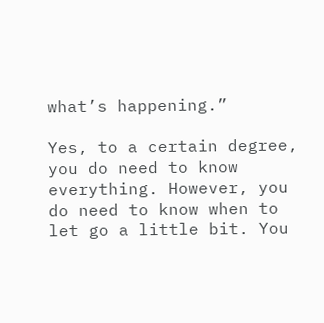what’s happening.”

Yes, to a certain degree, you do need to know everything. However, you do need to know when to let go a little bit. You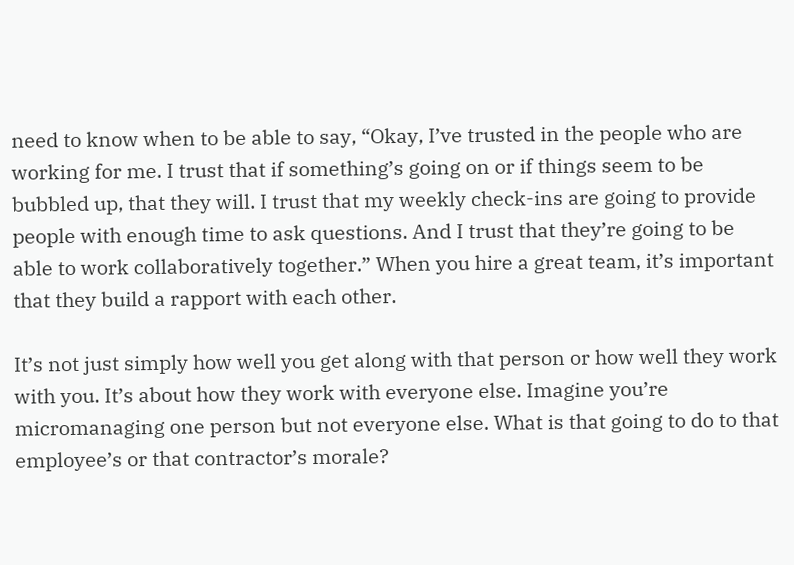need to know when to be able to say, “Okay, I’ve trusted in the people who are working for me. I trust that if something’s going on or if things seem to be bubbled up, that they will. I trust that my weekly check-ins are going to provide people with enough time to ask questions. And I trust that they’re going to be able to work collaboratively together.” When you hire a great team, it’s important that they build a rapport with each other.

It’s not just simply how well you get along with that person or how well they work with you. It’s about how they work with everyone else. Imagine you’re micromanaging one person but not everyone else. What is that going to do to that employee’s or that contractor’s morale?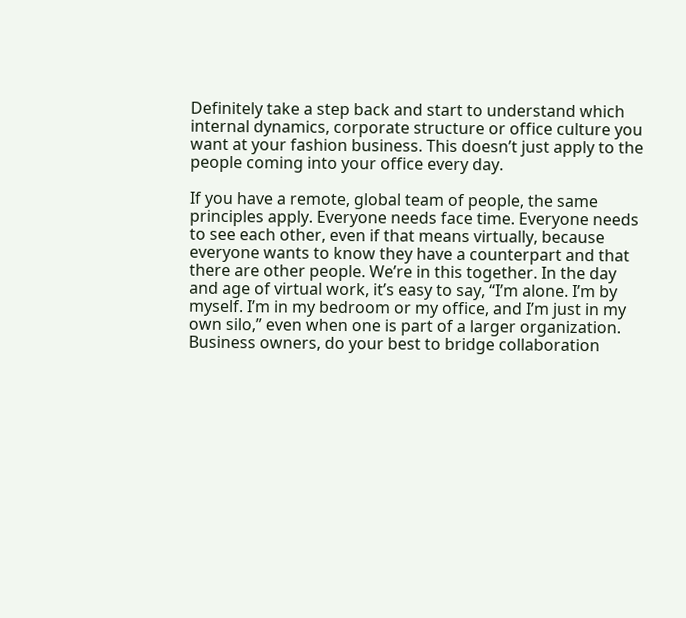Definitely take a step back and start to understand which internal dynamics, corporate structure or office culture you want at your fashion business. This doesn’t just apply to the people coming into your office every day.

If you have a remote, global team of people, the same principles apply. Everyone needs face time. Everyone needs to see each other, even if that means virtually, because everyone wants to know they have a counterpart and that there are other people. We’re in this together. In the day and age of virtual work, it’s easy to say, “I’m alone. I’m by myself. I’m in my bedroom or my office, and I’m just in my own silo,” even when one is part of a larger organization. Business owners, do your best to bridge collaboration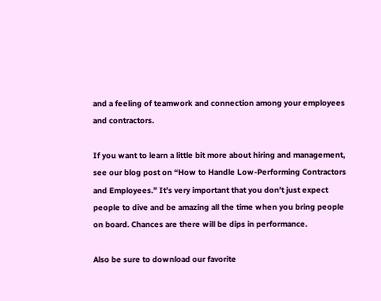and a feeling of teamwork and connection among your employees and contractors.

If you want to learn a little bit more about hiring and management, see our blog post on “How to Handle Low-Performing Contractors and Employees.” It’s very important that you don’t just expect people to dive and be amazing all the time when you bring people on board. Chances are there will be dips in performance.

Also be sure to download our favorite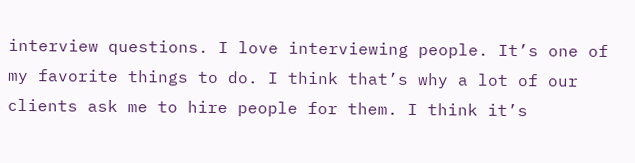interview questions. I love interviewing people. It’s one of my favorite things to do. I think that’s why a lot of our clients ask me to hire people for them. I think it’s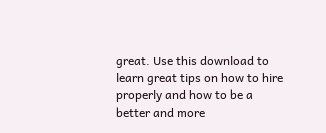great. Use this download to learn great tips on how to hire properly and how to be a better and more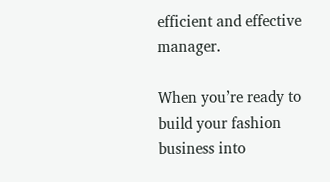efficient and effective manager.

When you’re ready to build your fashion business into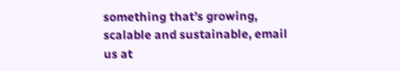something that’s growing, scalable and sustainable, email us at